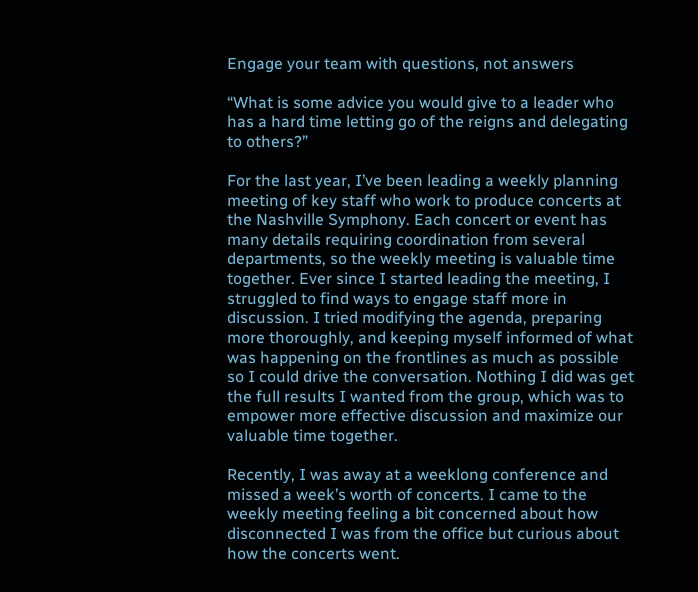Engage your team with questions, not answers

“What is some advice you would give to a leader who has a hard time letting go of the reigns and delegating to others?”

For the last year, I’ve been leading a weekly planning meeting of key staff who work to produce concerts at the Nashville Symphony. Each concert or event has many details requiring coordination from several departments, so the weekly meeting is valuable time together. Ever since I started leading the meeting, I struggled to find ways to engage staff more in discussion. I tried modifying the agenda, preparing more thoroughly, and keeping myself informed of what was happening on the frontlines as much as possible so I could drive the conversation. Nothing I did was get the full results I wanted from the group, which was to empower more effective discussion and maximize our valuable time together.

Recently, I was away at a weeklong conference and missed a week’s worth of concerts. I came to the weekly meeting feeling a bit concerned about how disconnected I was from the office but curious about how the concerts went.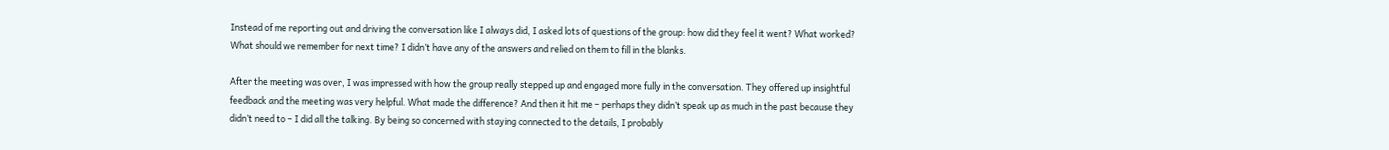Instead of me reporting out and driving the conversation like I always did, I asked lots of questions of the group: how did they feel it went? What worked? What should we remember for next time? I didn’t have any of the answers and relied on them to fill in the blanks.

After the meeting was over, I was impressed with how the group really stepped up and engaged more fully in the conversation. They offered up insightful feedback and the meeting was very helpful. What made the difference? And then it hit me – perhaps they didn’t speak up as much in the past because they didn’t need to – I did all the talking. By being so concerned with staying connected to the details, I probably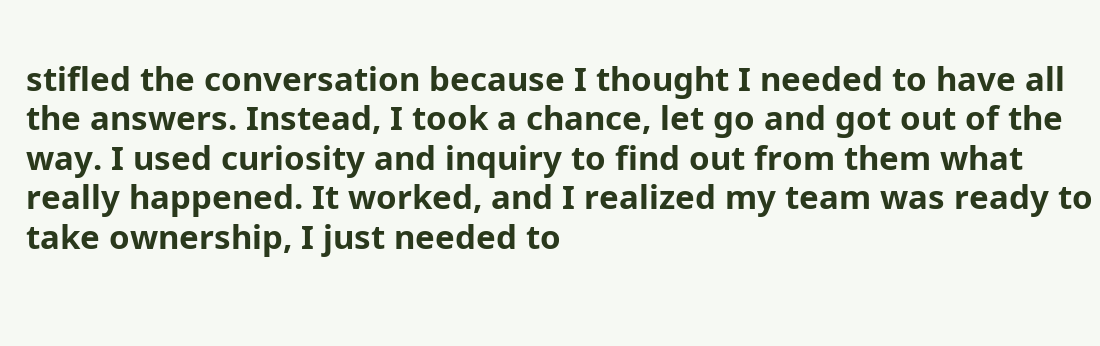stifled the conversation because I thought I needed to have all the answers. Instead, I took a chance, let go and got out of the way. I used curiosity and inquiry to find out from them what really happened. It worked, and I realized my team was ready to take ownership, I just needed to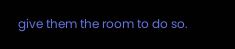give them the room to do so.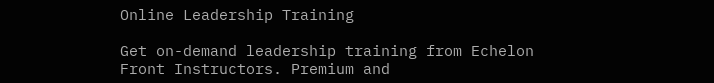Online Leadership Training

Get on-demand leadership training from Echelon Front Instructors. Premium and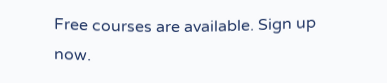Free courses are available. Sign up now.